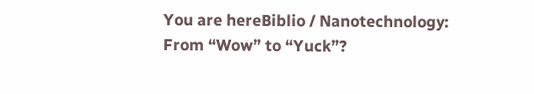You are hereBiblio / Nanotechnology: From “Wow” to “Yuck”?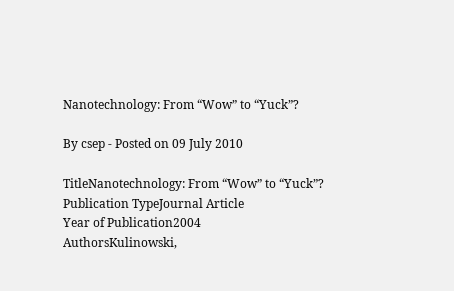Nanotechnology: From “Wow” to “Yuck”?

By csep - Posted on 09 July 2010

TitleNanotechnology: From “Wow” to “Yuck”?
Publication TypeJournal Article
Year of Publication2004
AuthorsKulinowski,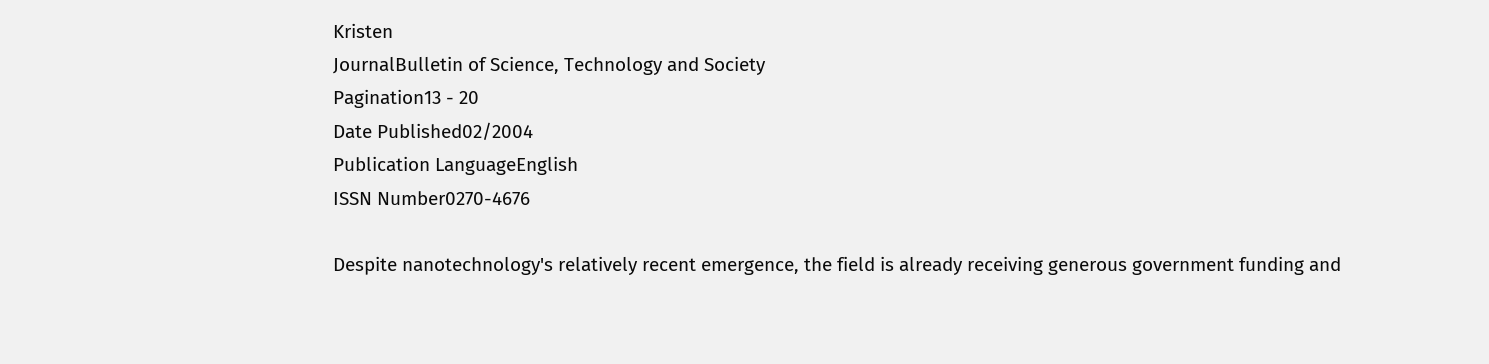Kristen
JournalBulletin of Science, Technology and Society
Pagination13 - 20
Date Published02/2004
Publication LanguageEnglish
ISSN Number0270-4676

Despite nanotechnology's relatively recent emergence, the field is already receiving generous government funding and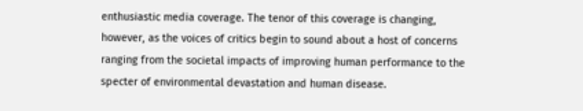enthusiastic media coverage. The tenor of this coverage is changing, however, as the voices of critics begin to sound about a host of concerns ranging from the societal impacts of improving human performance to the specter of environmental devastation and human disease.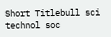Short Titlebull sci technol soc